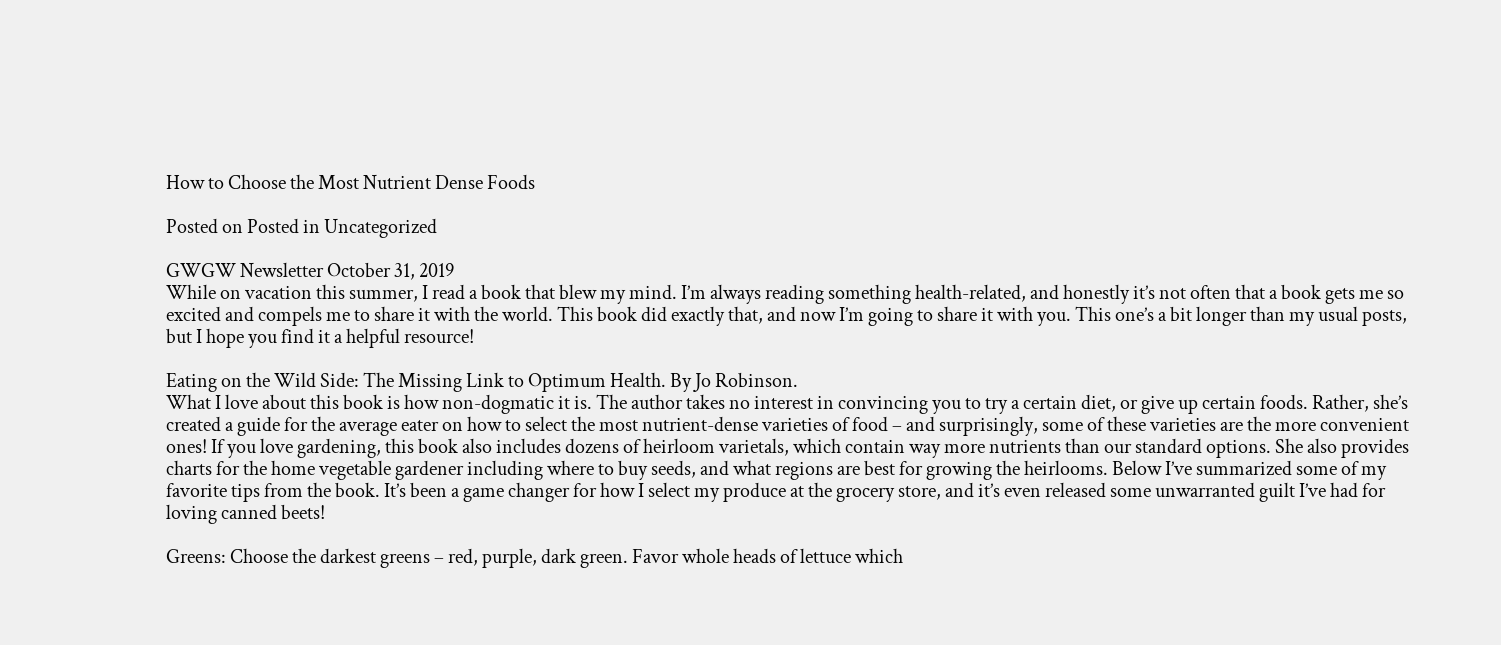How to Choose the Most Nutrient Dense Foods

Posted on Posted in Uncategorized

GWGW Newsletter October 31, 2019
While on vacation this summer, I read a book that blew my mind. I’m always reading something health-related, and honestly it’s not often that a book gets me so excited and compels me to share it with the world. This book did exactly that, and now I’m going to share it with you. This one’s a bit longer than my usual posts, but I hope you find it a helpful resource!

Eating on the Wild Side: The Missing Link to Optimum Health. By Jo Robinson.
What I love about this book is how non-dogmatic it is. The author takes no interest in convincing you to try a certain diet, or give up certain foods. Rather, she’s created a guide for the average eater on how to select the most nutrient-dense varieties of food – and surprisingly, some of these varieties are the more convenient ones! If you love gardening, this book also includes dozens of heirloom varietals, which contain way more nutrients than our standard options. She also provides charts for the home vegetable gardener including where to buy seeds, and what regions are best for growing the heirlooms. Below I’ve summarized some of my favorite tips from the book. It’s been a game changer for how I select my produce at the grocery store, and it’s even released some unwarranted guilt I’ve had for loving canned beets!

Greens: Choose the darkest greens – red, purple, dark green. Favor whole heads of lettuce which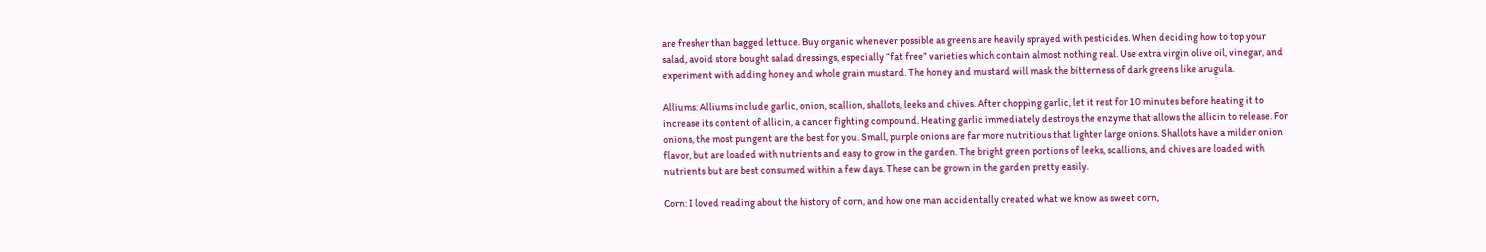are fresher than bagged lettuce. Buy organic whenever possible as greens are heavily sprayed with pesticides. When deciding how to top your salad, avoid store bought salad dressings, especially “fat free” varieties which contain almost nothing real. Use extra virgin olive oil, vinegar, and experiment with adding honey and whole grain mustard. The honey and mustard will mask the bitterness of dark greens like arugula.

Alliums: Alliums include garlic, onion, scallion, shallots, leeks and chives. After chopping garlic, let it rest for 10 minutes before heating it to increase its content of allicin, a cancer fighting compound. Heating garlic immediately destroys the enzyme that allows the allicin to release. For onions, the most pungent are the best for you. Small, purple onions are far more nutritious that lighter large onions. Shallots have a milder onion flavor, but are loaded with nutrients and easy to grow in the garden. The bright green portions of leeks, scallions, and chives are loaded with nutrients but are best consumed within a few days. These can be grown in the garden pretty easily.

Corn: I loved reading about the history of corn, and how one man accidentally created what we know as sweet corn,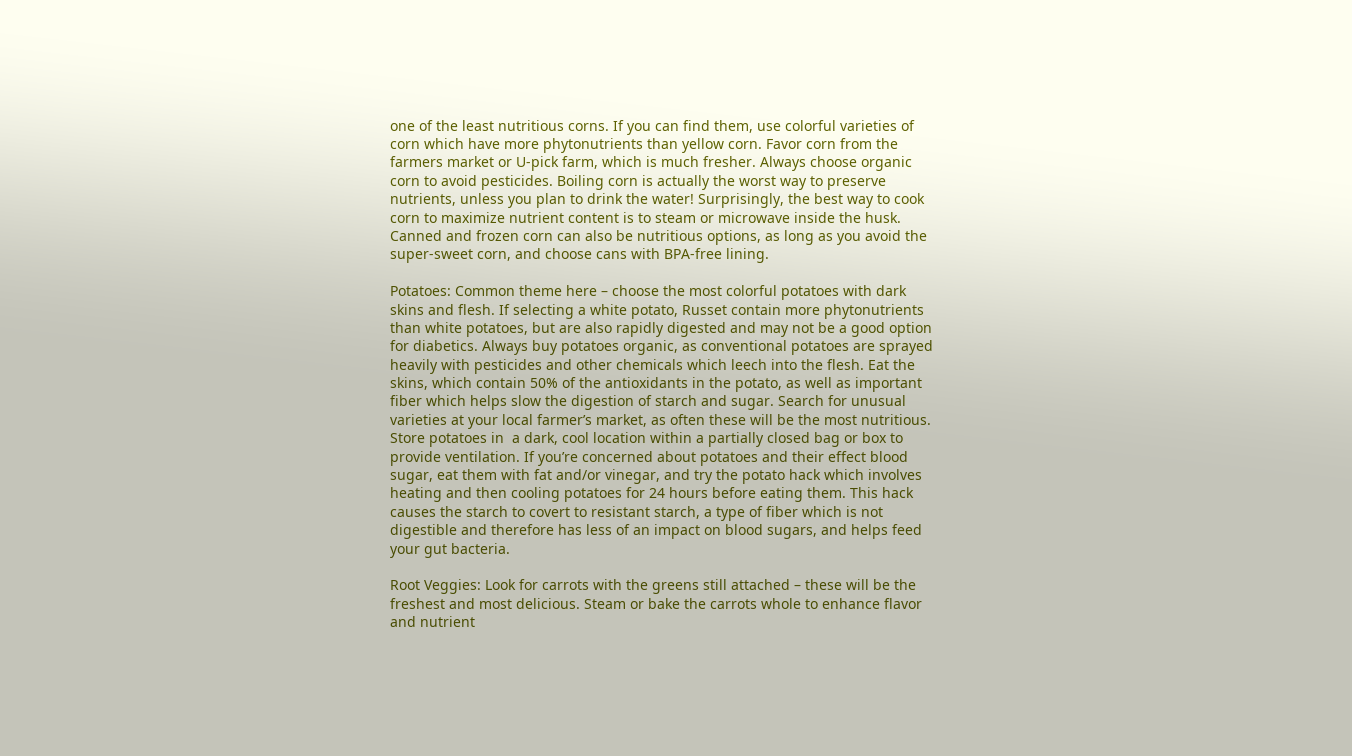one of the least nutritious corns. If you can find them, use colorful varieties of corn which have more phytonutrients than yellow corn. Favor corn from the farmers market or U-pick farm, which is much fresher. Always choose organic corn to avoid pesticides. Boiling corn is actually the worst way to preserve nutrients, unless you plan to drink the water! Surprisingly, the best way to cook corn to maximize nutrient content is to steam or microwave inside the husk. Canned and frozen corn can also be nutritious options, as long as you avoid the super-sweet corn, and choose cans with BPA-free lining.

Potatoes: Common theme here – choose the most colorful potatoes with dark skins and flesh. If selecting a white potato, Russet contain more phytonutrients than white potatoes, but are also rapidly digested and may not be a good option for diabetics. Always buy potatoes organic, as conventional potatoes are sprayed heavily with pesticides and other chemicals which leech into the flesh. Eat the skins, which contain 50% of the antioxidants in the potato, as well as important fiber which helps slow the digestion of starch and sugar. Search for unusual varieties at your local farmer’s market, as often these will be the most nutritious. Store potatoes in  a dark, cool location within a partially closed bag or box to provide ventilation. If you’re concerned about potatoes and their effect blood sugar, eat them with fat and/or vinegar, and try the potato hack which involves heating and then cooling potatoes for 24 hours before eating them. This hack causes the starch to covert to resistant starch, a type of fiber which is not digestible and therefore has less of an impact on blood sugars, and helps feed your gut bacteria.

Root Veggies: Look for carrots with the greens still attached – these will be the freshest and most delicious. Steam or bake the carrots whole to enhance flavor and nutrient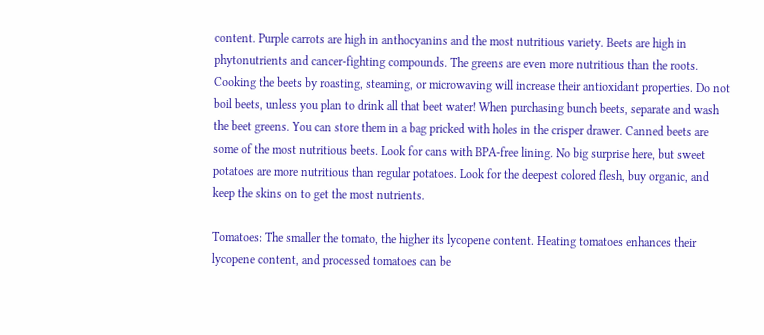content. Purple carrots are high in anthocyanins and the most nutritious variety. Beets are high in phytonutrients and cancer-fighting compounds. The greens are even more nutritious than the roots. Cooking the beets by roasting, steaming, or microwaving will increase their antioxidant properties. Do not boil beets, unless you plan to drink all that beet water! When purchasing bunch beets, separate and wash the beet greens. You can store them in a bag pricked with holes in the crisper drawer. Canned beets are some of the most nutritious beets. Look for cans with BPA-free lining. No big surprise here, but sweet potatoes are more nutritious than regular potatoes. Look for the deepest colored flesh, buy organic, and keep the skins on to get the most nutrients.

Tomatoes: The smaller the tomato, the higher its lycopene content. Heating tomatoes enhances their lycopene content, and processed tomatoes can be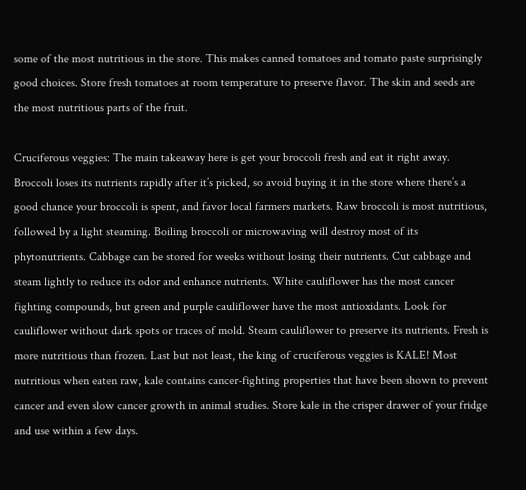some of the most nutritious in the store. This makes canned tomatoes and tomato paste surprisingly good choices. Store fresh tomatoes at room temperature to preserve flavor. The skin and seeds are the most nutritious parts of the fruit.

Cruciferous veggies: The main takeaway here is get your broccoli fresh and eat it right away. Broccoli loses its nutrients rapidly after it’s picked, so avoid buying it in the store where there’s a good chance your broccoli is spent, and favor local farmers markets. Raw broccoli is most nutritious, followed by a light steaming. Boiling broccoli or microwaving will destroy most of its phytonutrients. Cabbage can be stored for weeks without losing their nutrients. Cut cabbage and steam lightly to reduce its odor and enhance nutrients. White cauliflower has the most cancer fighting compounds, but green and purple cauliflower have the most antioxidants. Look for cauliflower without dark spots or traces of mold. Steam cauliflower to preserve its nutrients. Fresh is more nutritious than frozen. Last but not least, the king of cruciferous veggies is KALE! Most nutritious when eaten raw, kale contains cancer-fighting properties that have been shown to prevent cancer and even slow cancer growth in animal studies. Store kale in the crisper drawer of your fridge and use within a few days.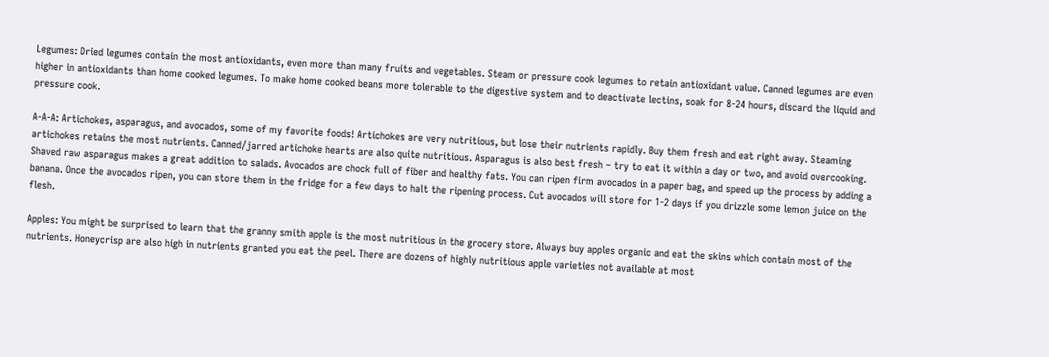Legumes: Dried legumes contain the most antioxidants, even more than many fruits and vegetables. Steam or pressure cook legumes to retain antioxidant value. Canned legumes are even higher in antioxidants than home cooked legumes. To make home cooked beans more tolerable to the digestive system and to deactivate lectins, soak for 8-24 hours, discard the liquid and pressure cook.

A-A-A: Artichokes, asparagus, and avocados, some of my favorite foods! Artichokes are very nutritious, but lose their nutrients rapidly. Buy them fresh and eat right away. Steaming artichokes retains the most nutrients. Canned/jarred artichoke hearts are also quite nutritious. Asparagus is also best fresh – try to eat it within a day or two, and avoid overcooking. Shaved raw asparagus makes a great addition to salads. Avocados are chock full of fiber and healthy fats. You can ripen firm avocados in a paper bag, and speed up the process by adding a banana. Once the avocados ripen, you can store them in the fridge for a few days to halt the ripening process. Cut avocados will store for 1-2 days if you drizzle some lemon juice on the flesh.

Apples: You might be surprised to learn that the granny smith apple is the most nutritious in the grocery store. Always buy apples organic and eat the skins which contain most of the nutrients. Honeycrisp are also high in nutrients granted you eat the peel. There are dozens of highly nutritious apple varieties not available at most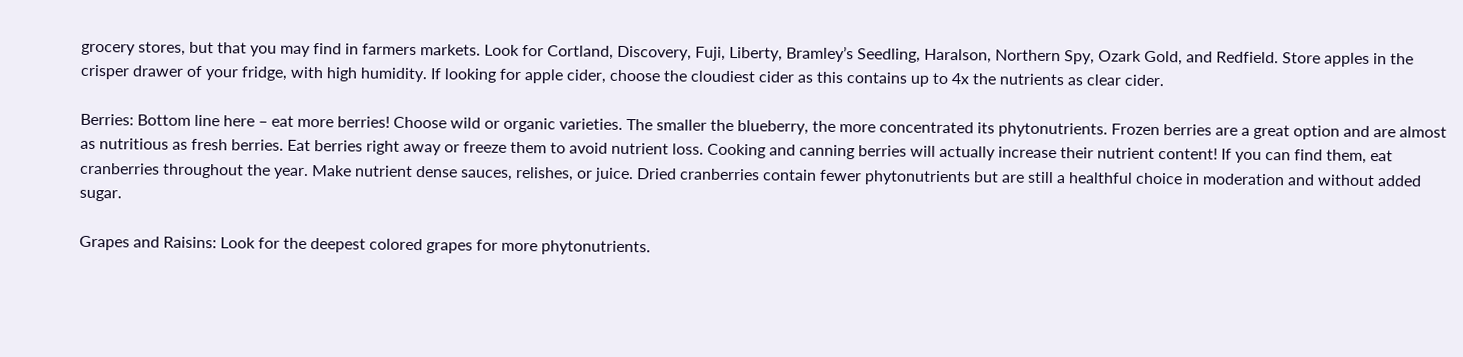grocery stores, but that you may find in farmers markets. Look for Cortland, Discovery, Fuji, Liberty, Bramley’s Seedling, Haralson, Northern Spy, Ozark Gold, and Redfield. Store apples in the crisper drawer of your fridge, with high humidity. If looking for apple cider, choose the cloudiest cider as this contains up to 4x the nutrients as clear cider.

Berries: Bottom line here – eat more berries! Choose wild or organic varieties. The smaller the blueberry, the more concentrated its phytonutrients. Frozen berries are a great option and are almost as nutritious as fresh berries. Eat berries right away or freeze them to avoid nutrient loss. Cooking and canning berries will actually increase their nutrient content! If you can find them, eat cranberries throughout the year. Make nutrient dense sauces, relishes, or juice. Dried cranberries contain fewer phytonutrients but are still a healthful choice in moderation and without added sugar.

Grapes and Raisins: Look for the deepest colored grapes for more phytonutrients.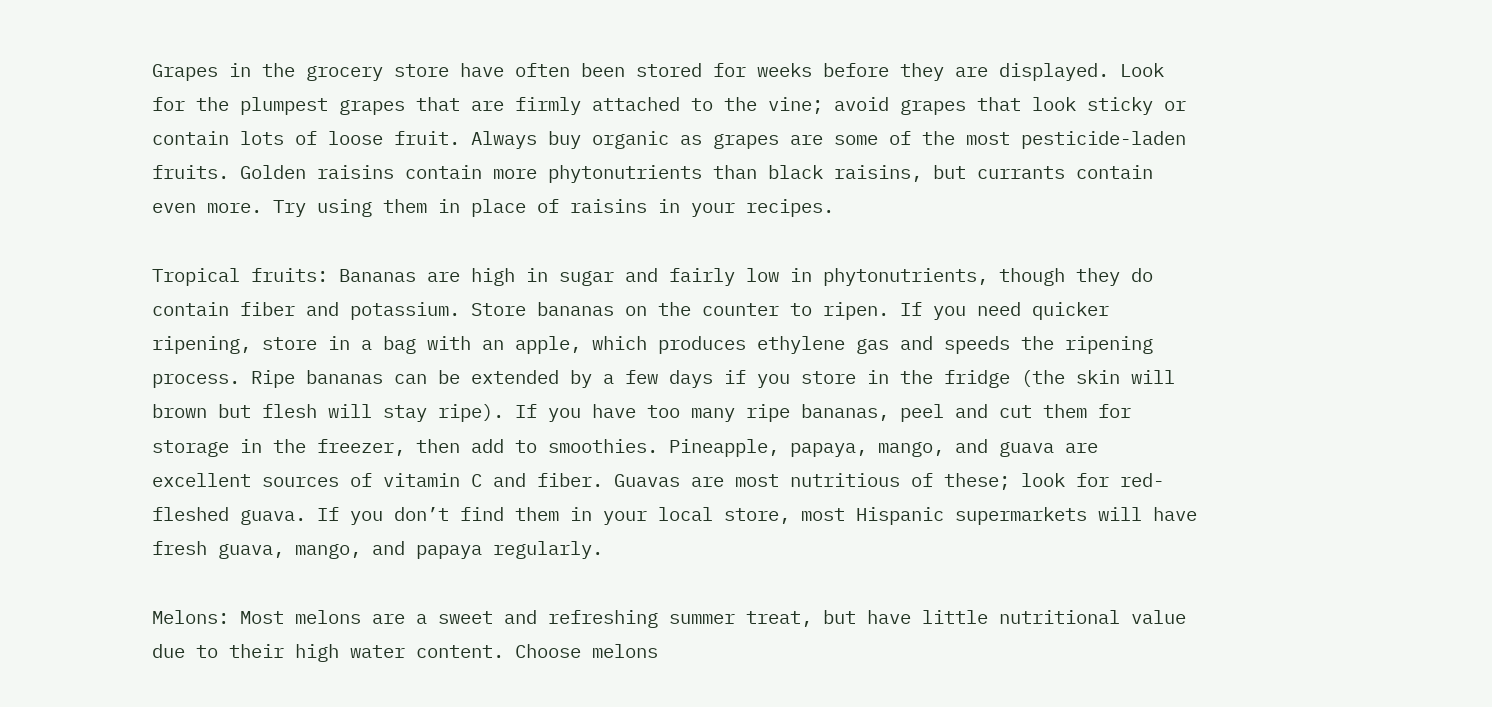Grapes in the grocery store have often been stored for weeks before they are displayed. Look for the plumpest grapes that are firmly attached to the vine; avoid grapes that look sticky or contain lots of loose fruit. Always buy organic as grapes are some of the most pesticide-laden fruits. Golden raisins contain more phytonutrients than black raisins, but currants contain even more. Try using them in place of raisins in your recipes.

Tropical fruits: Bananas are high in sugar and fairly low in phytonutrients, though they do contain fiber and potassium. Store bananas on the counter to ripen. If you need quicker ripening, store in a bag with an apple, which produces ethylene gas and speeds the ripening process. Ripe bananas can be extended by a few days if you store in the fridge (the skin will brown but flesh will stay ripe). If you have too many ripe bananas, peel and cut them for storage in the freezer, then add to smoothies. Pineapple, papaya, mango, and guava are excellent sources of vitamin C and fiber. Guavas are most nutritious of these; look for red-fleshed guava. If you don’t find them in your local store, most Hispanic supermarkets will have fresh guava, mango, and papaya regularly.

Melons: Most melons are a sweet and refreshing summer treat, but have little nutritional value due to their high water content. Choose melons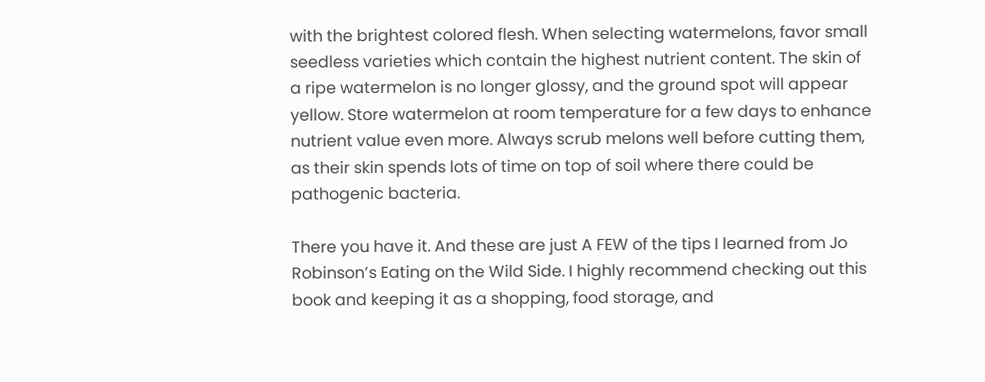with the brightest colored flesh. When selecting watermelons, favor small seedless varieties which contain the highest nutrient content. The skin of a ripe watermelon is no longer glossy, and the ground spot will appear yellow. Store watermelon at room temperature for a few days to enhance nutrient value even more. Always scrub melons well before cutting them, as their skin spends lots of time on top of soil where there could be pathogenic bacteria.

There you have it. And these are just A FEW of the tips I learned from Jo Robinson’s Eating on the Wild Side. I highly recommend checking out this book and keeping it as a shopping, food storage, and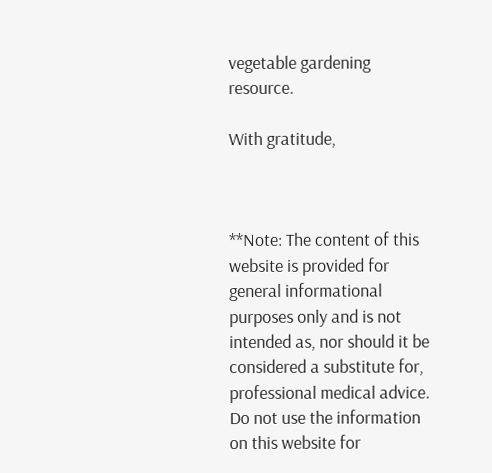vegetable gardening resource.

With gratitude,



**Note: The content of this website is provided for general informational purposes only and is not intended as, nor should it be considered a substitute for, professional medical advice. Do not use the information on this website for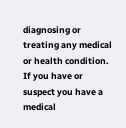diagnosing or treating any medical or health condition. If you have or suspect you have a medical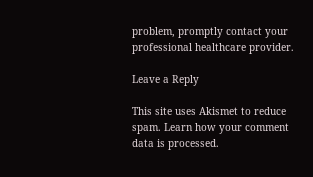problem, promptly contact your professional healthcare provider.

Leave a Reply

This site uses Akismet to reduce spam. Learn how your comment data is processed.